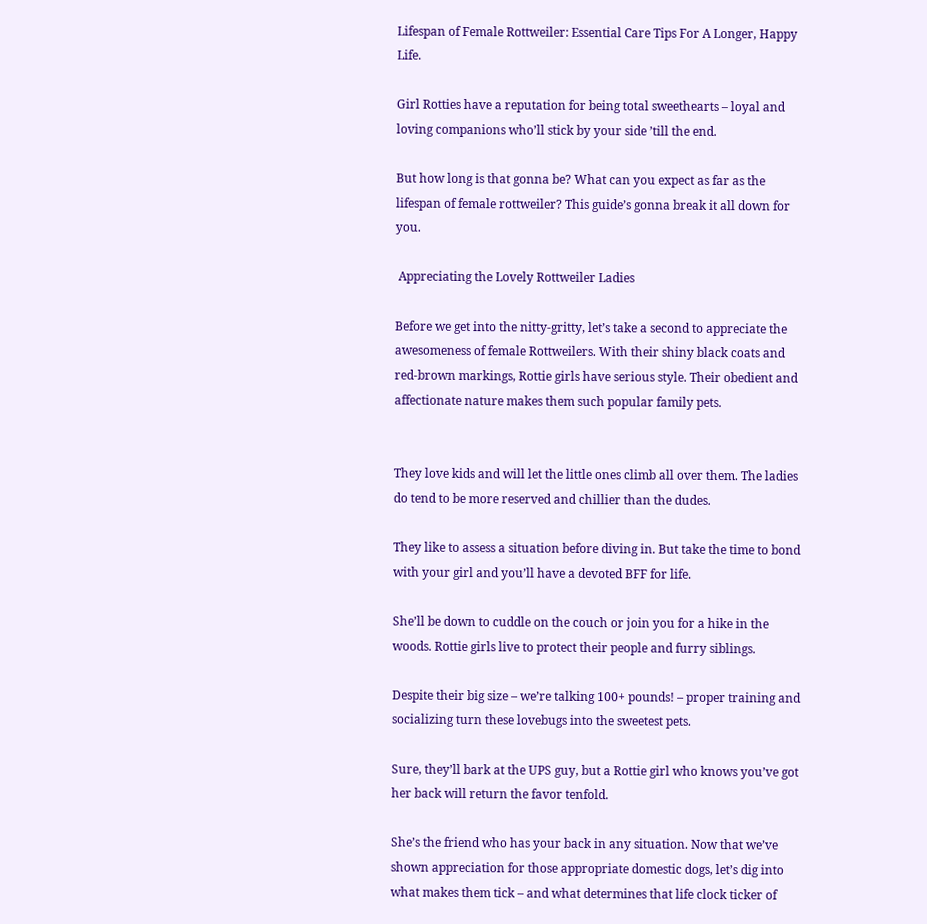Lifespan of Female Rottweiler: Essential Care Tips For A Longer, Happy Life.

Girl Rotties have a reputation for being total sweethearts – loyal and loving companions who’ll stick by your side ’till the end.

But how long is that gonna be? What can you expect as far as the lifespan of female rottweiler? This guide’s gonna break it all down for you.

 Appreciating the Lovely Rottweiler Ladies

Before we get into the nitty-gritty, let’s take a second to appreciate the awesomeness of female Rottweilers. With their shiny black coats and red-brown markings, Rottie girls have serious style. Their obedient and affectionate nature makes them such popular family pets.


They love kids and will let the little ones climb all over them. The ladies do tend to be more reserved and chillier than the dudes.

They like to assess a situation before diving in. But take the time to bond with your girl and you’ll have a devoted BFF for life.

She’ll be down to cuddle on the couch or join you for a hike in the woods. Rottie girls live to protect their people and furry siblings.

Despite their big size – we’re talking 100+ pounds! – proper training and socializing turn these lovebugs into the sweetest pets.

Sure, they’ll bark at the UPS guy, but a Rottie girl who knows you’ve got her back will return the favor tenfold.

She’s the friend who has your back in any situation. Now that we’ve shown appreciation for those appropriate domestic dogs, let’s dig into what makes them tick – and what determines that life clock ticker of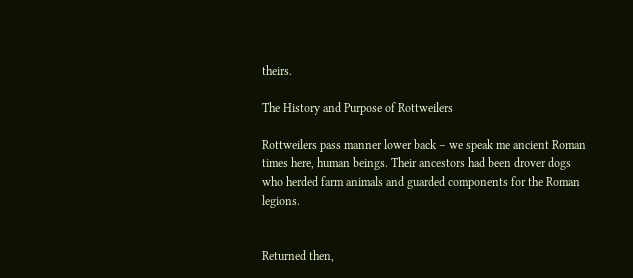theirs.

The History and Purpose of Rottweilers

Rottweilers pass manner lower back – we speak me ancient Roman times here, human beings. Their ancestors had been drover dogs who herded farm animals and guarded components for the Roman legions.


Returned then,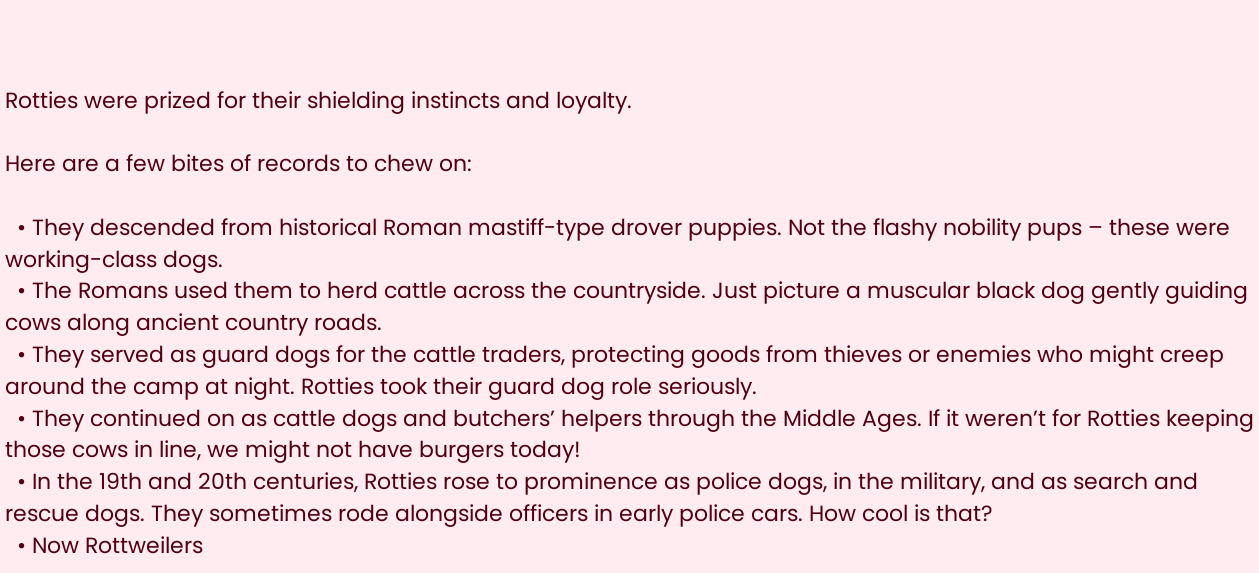Rotties were prized for their shielding instincts and loyalty.

Here are a few bites of records to chew on:

  • They descended from historical Roman mastiff-type drover puppies. Not the flashy nobility pups – these were working-class dogs.
  • The Romans used them to herd cattle across the countryside. Just picture a muscular black dog gently guiding cows along ancient country roads.
  • They served as guard dogs for the cattle traders, protecting goods from thieves or enemies who might creep around the camp at night. Rotties took their guard dog role seriously.
  • They continued on as cattle dogs and butchers’ helpers through the Middle Ages. If it weren’t for Rotties keeping those cows in line, we might not have burgers today!
  • In the 19th and 20th centuries, Rotties rose to prominence as police dogs, in the military, and as search and rescue dogs. They sometimes rode alongside officers in early police cars. How cool is that?
  • Now Rottweilers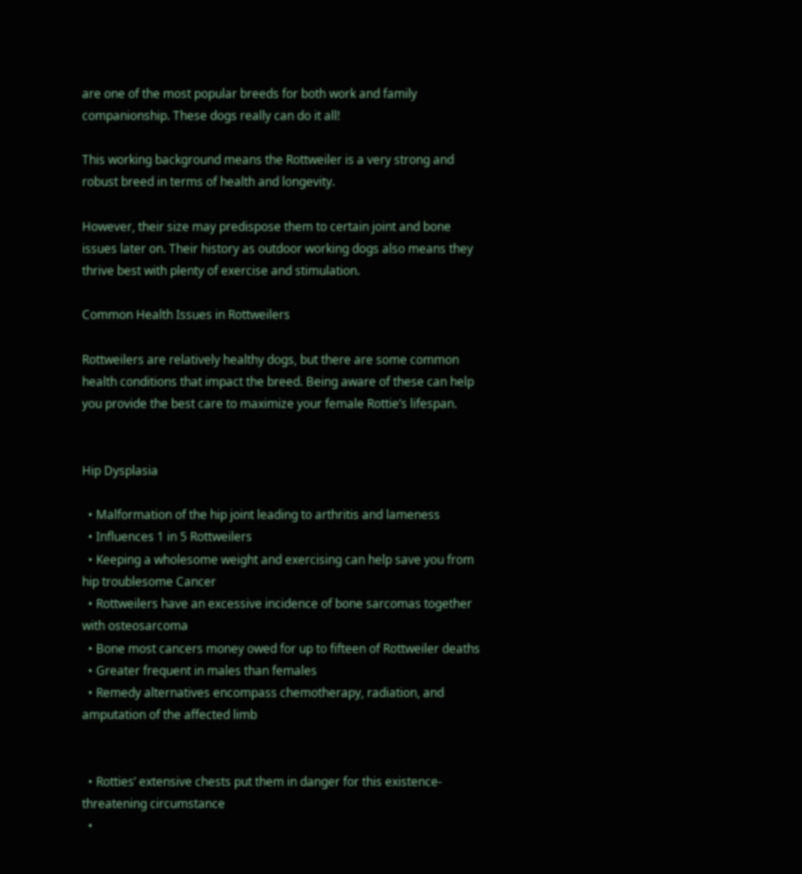are one of the most popular breeds for both work and family companionship. These dogs really can do it all!

This working background means the Rottweiler is a very strong and robust breed in terms of health and longevity.

However, their size may predispose them to certain joint and bone issues later on. Their history as outdoor working dogs also means they thrive best with plenty of exercise and stimulation.

Common Health Issues in Rottweilers

Rottweilers are relatively healthy dogs, but there are some common health conditions that impact the breed. Being aware of these can help you provide the best care to maximize your female Rottie’s lifespan.


Hip Dysplasia

  • Malformation of the hip joint leading to arthritis and lameness
  • Influences 1 in 5 Rottweilers
  • Keeping a wholesome weight and exercising can help save you from hip troublesome Cancer
  • Rottweilers have an excessive incidence of bone sarcomas together with osteosarcoma
  • Bone most cancers money owed for up to fifteen of Rottweiler deaths
  • Greater frequent in males than females
  • Remedy alternatives encompass chemotherapy, radiation, and amputation of the affected limb


  • Rotties’ extensive chests put them in danger for this existence-threatening circumstance
  •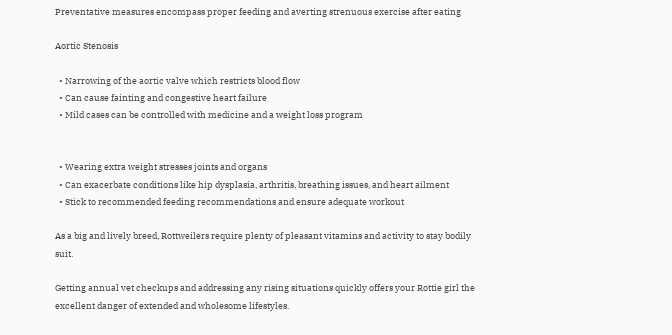Preventative measures encompass proper feeding and averting strenuous exercise after eating

Aortic Stenosis

  • Narrowing of the aortic valve which restricts blood flow
  • Can cause fainting and congestive heart failure
  • Mild cases can be controlled with medicine and a weight loss program


  • Wearing extra weight stresses joints and organs
  • Can exacerbate conditions like hip dysplasia, arthritis, breathing issues, and heart ailment
  • Stick to recommended feeding recommendations and ensure adequate workout

As a big and lively breed, Rottweilers require plenty of pleasant vitamins and activity to stay bodily suit.

Getting annual vet checkups and addressing any rising situations quickly offers your Rottie girl the excellent danger of extended and wholesome lifestyles.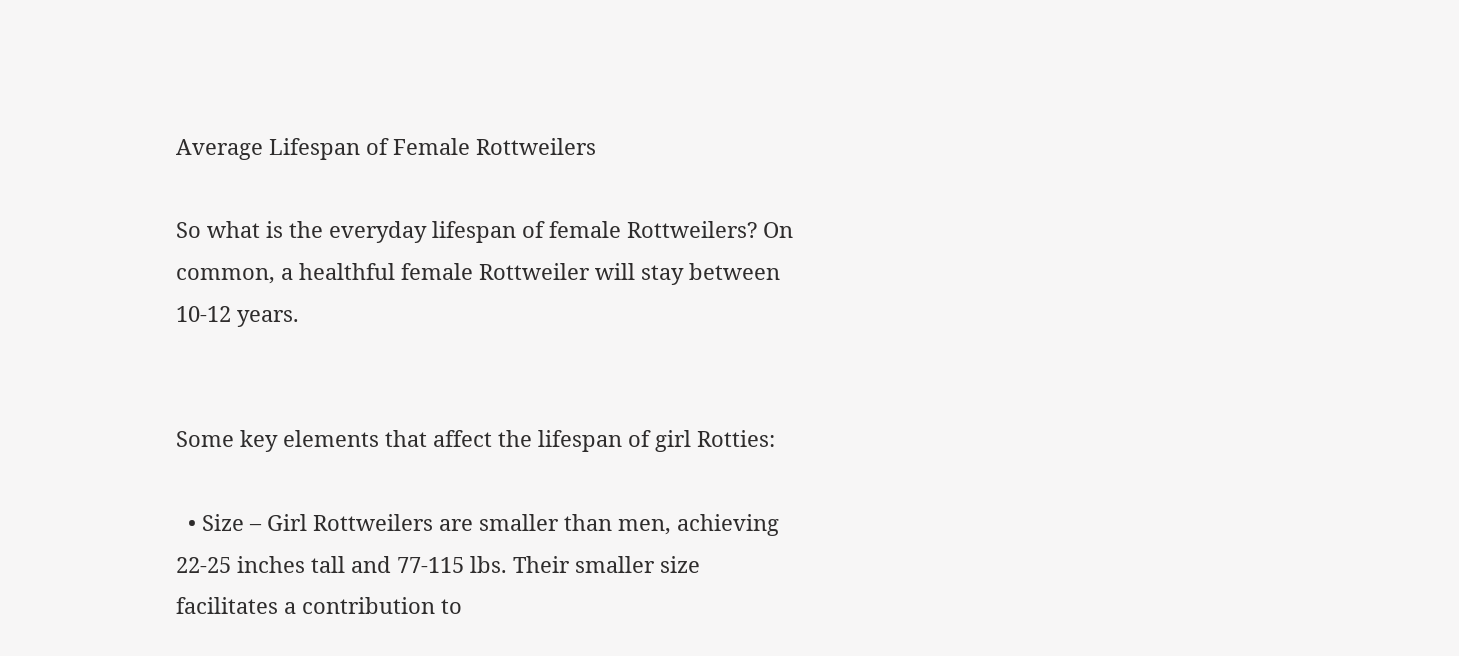Average Lifespan of Female Rottweilers

So what is the everyday lifespan of female Rottweilers? On common, a healthful female Rottweiler will stay between 10-12 years.


Some key elements that affect the lifespan of girl Rotties:

  • Size – Girl Rottweilers are smaller than men, achieving 22-25 inches tall and 77-115 lbs. Their smaller size facilitates a contribution to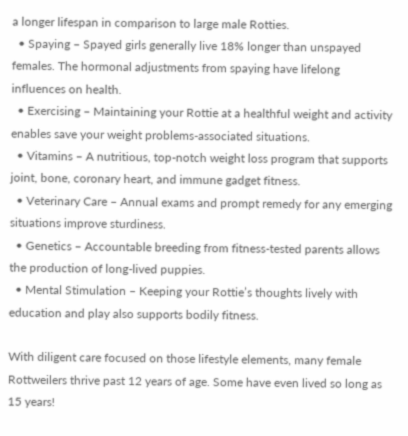a longer lifespan in comparison to large male Rotties.
  • Spaying – Spayed girls generally live 18% longer than unspayed females. The hormonal adjustments from spaying have lifelong influences on health.
  • Exercising – Maintaining your Rottie at a healthful weight and activity enables save your weight problems-associated situations.
  • Vitamins – A nutritious, top-notch weight loss program that supports joint, bone, coronary heart, and immune gadget fitness.
  • Veterinary Care – Annual exams and prompt remedy for any emerging situations improve sturdiness.
  • Genetics – Accountable breeding from fitness-tested parents allows the production of long-lived puppies.
  • Mental Stimulation – Keeping your Rottie’s thoughts lively with education and play also supports bodily fitness.

With diligent care focused on those lifestyle elements, many female Rottweilers thrive past 12 years of age. Some have even lived so long as 15 years!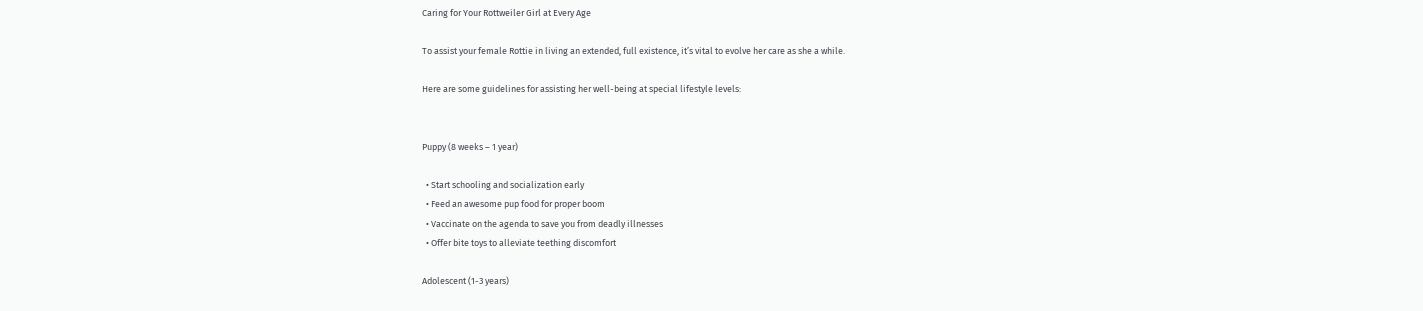Caring for Your Rottweiler Girl at Every Age

To assist your female Rottie in living an extended, full existence, it’s vital to evolve her care as she a while.

Here are some guidelines for assisting her well-being at special lifestyle levels:


Puppy (8 weeks – 1 year)

  • Start schooling and socialization early
  • Feed an awesome pup food for proper boom
  • Vaccinate on the agenda to save you from deadly illnesses
  • Offer bite toys to alleviate teething discomfort

Adolescent (1-3 years)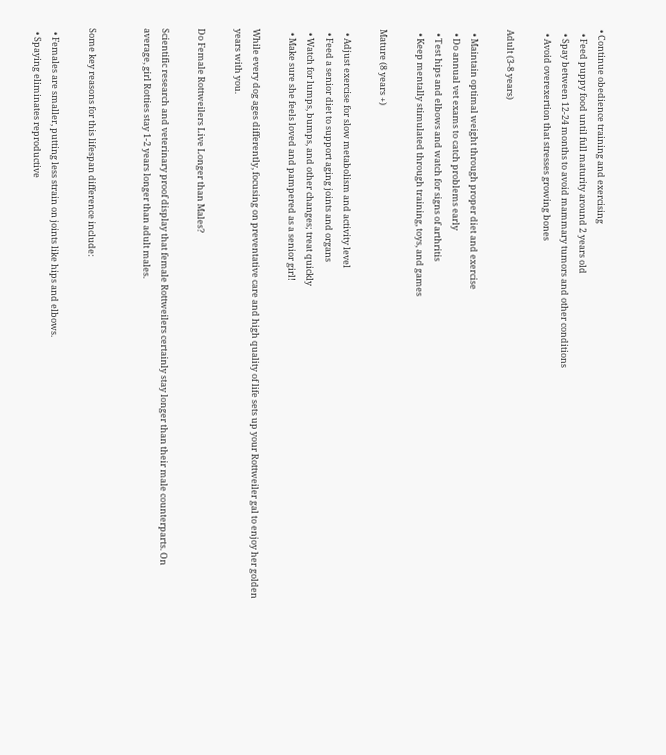• Continue obedience training and exercising
  • Feed puppy food until full maturity around 2 years old
  • Spay between 12-24 months to avoid mammary tumors and other conditions
  • Avoid overexertion that stresses growing bones

Adult (3-8 years)

  • Maintain optimal weight through proper diet and exercise
  • Do annual vet exams to catch problems early
  • Test hips and elbows and watch for signs of arthritis
  • Keep mentally stimulated through training, toys, and games

Mature (8 years +)

  • Adjust exercise for slow metabolism and activity level
  • Feed a senior diet to support aging joints and organs
  • Watch for lumps, bumps, and other changes; treat quickly
  • Make sure she feels loved and pampered as a senior girl!

While every dog ages differently, focusing on preventative care and high quality of life sets up your Rottweiler gal to enjoy her golden years with you.

Do Female Rottweilers Live Longer than Males?

Scientific research and veterinary proof display that female Rottweilers certainly stay longer than their male counterparts. On average, girl Rotties stay 1-2 years longer than adult males.


Some key reasons for this lifespan difference include:

  • Females are smaller, putting less strain on joints like hips and elbows.
  • Spaying eliminates reproductive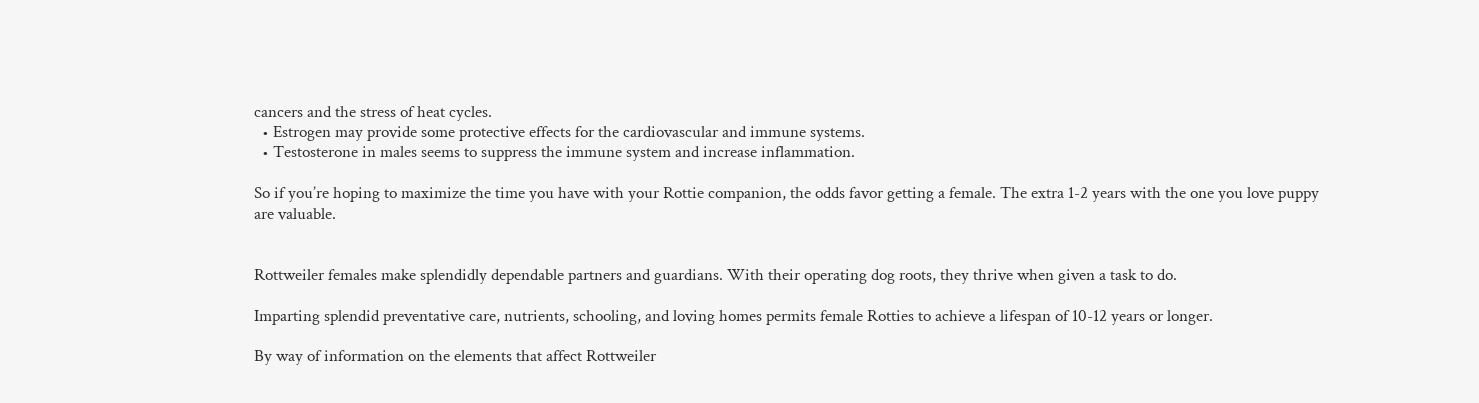cancers and the stress of heat cycles.
  • Estrogen may provide some protective effects for the cardiovascular and immune systems.
  • Testosterone in males seems to suppress the immune system and increase inflammation.

So if you’re hoping to maximize the time you have with your Rottie companion, the odds favor getting a female. The extra 1-2 years with the one you love puppy are valuable.


Rottweiler females make splendidly dependable partners and guardians. With their operating dog roots, they thrive when given a task to do.

Imparting splendid preventative care, nutrients, schooling, and loving homes permits female Rotties to achieve a lifespan of 10-12 years or longer.

By way of information on the elements that affect Rottweiler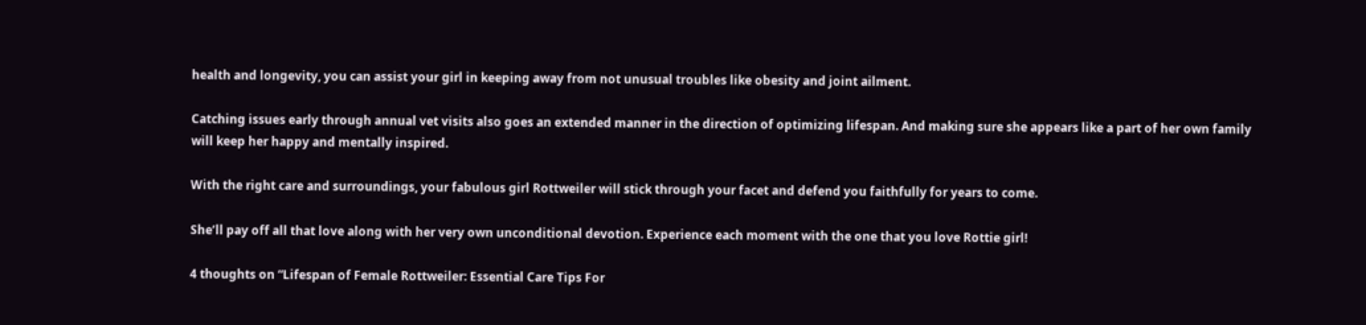health and longevity, you can assist your girl in keeping away from not unusual troubles like obesity and joint ailment.

Catching issues early through annual vet visits also goes an extended manner in the direction of optimizing lifespan. And making sure she appears like a part of her own family will keep her happy and mentally inspired.

With the right care and surroundings, your fabulous girl Rottweiler will stick through your facet and defend you faithfully for years to come.

She’ll pay off all that love along with her very own unconditional devotion. Experience each moment with the one that you love Rottie girl!

4 thoughts on “Lifespan of Female Rottweiler: Essential Care Tips For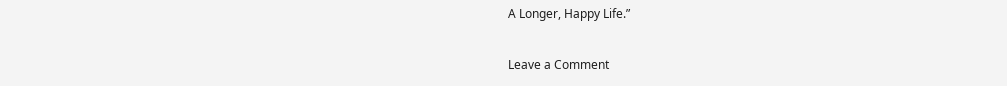A Longer, Happy Life.”

Leave a Comment